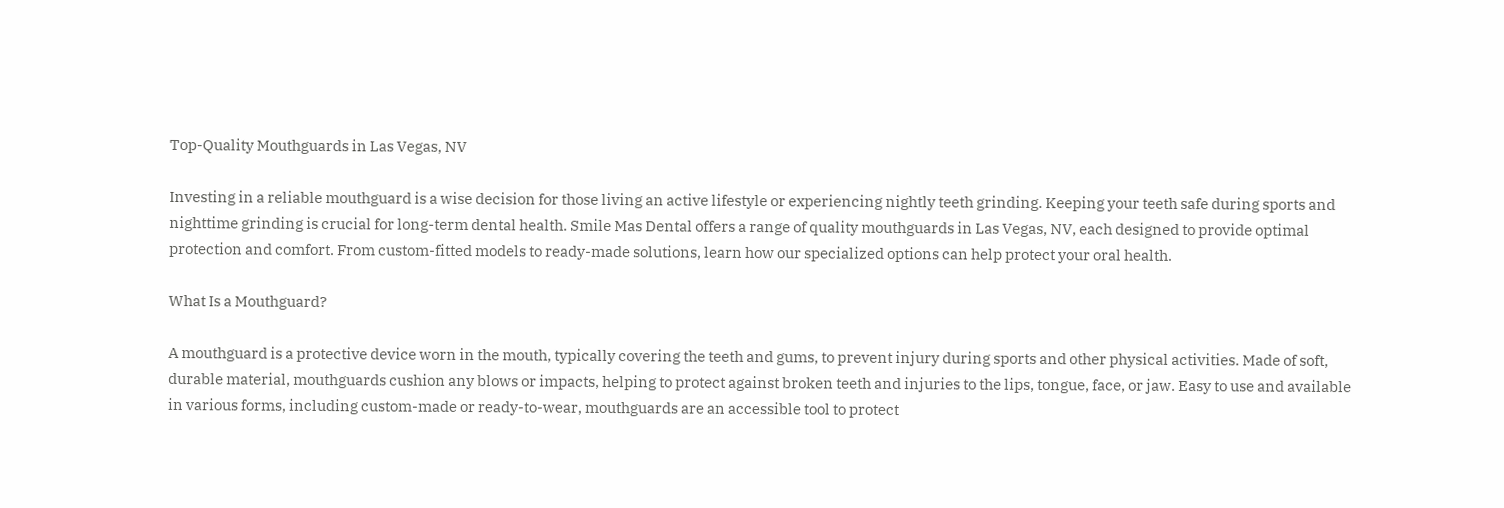Top-Quality Mouthguards in Las Vegas, NV

Investing in a reliable mouthguard is a wise decision for those living an active lifestyle or experiencing nightly teeth grinding. Keeping your teeth safe during sports and nighttime grinding is crucial for long-term dental health. Smile Mas Dental offers a range of quality mouthguards in Las Vegas, NV, each designed to provide optimal protection and comfort. From custom-fitted models to ready-made solutions, learn how our specialized options can help protect your oral health.

What Is a Mouthguard?

A mouthguard is a protective device worn in the mouth, typically covering the teeth and gums, to prevent injury during sports and other physical activities. Made of soft, durable material, mouthguards cushion any blows or impacts, helping to protect against broken teeth and injuries to the lips, tongue, face, or jaw. Easy to use and available in various forms, including custom-made or ready-to-wear, mouthguards are an accessible tool to protect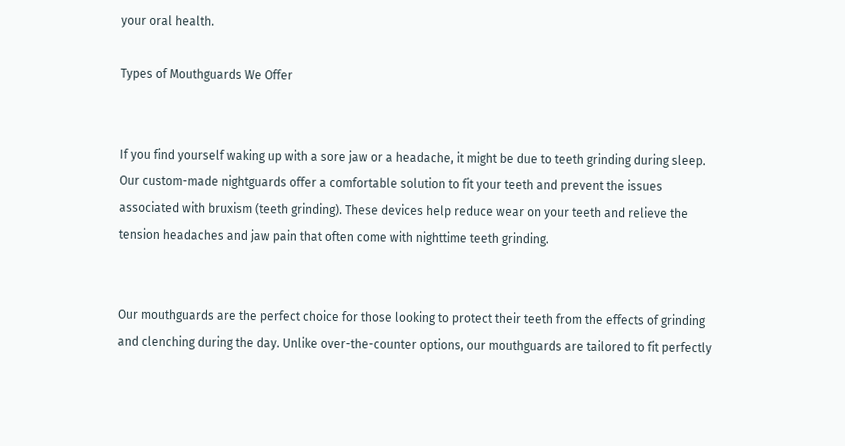your oral health.

Types of Mouthguards We Offer


If you find yourself waking up with a sore jaw or a headache, it might be due to teeth grinding during sleep. Our custom-made nightguards offer a comfortable solution to fit your teeth and prevent the issues associated with bruxism (teeth grinding). These devices help reduce wear on your teeth and relieve the tension headaches and jaw pain that often come with nighttime teeth grinding.


Our mouthguards are the perfect choice for those looking to protect their teeth from the effects of grinding and clenching during the day. Unlike over-the-counter options, our mouthguards are tailored to fit perfectly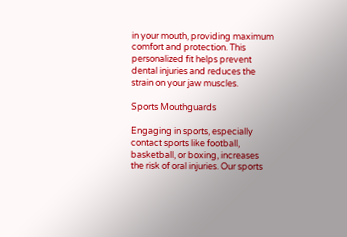in your mouth, providing maximum comfort and protection. This personalized fit helps prevent dental injuries and reduces the strain on your jaw muscles.

Sports Mouthguards

Engaging in sports, especially contact sports like football, basketball, or boxing, increases the risk of oral injuries. Our sports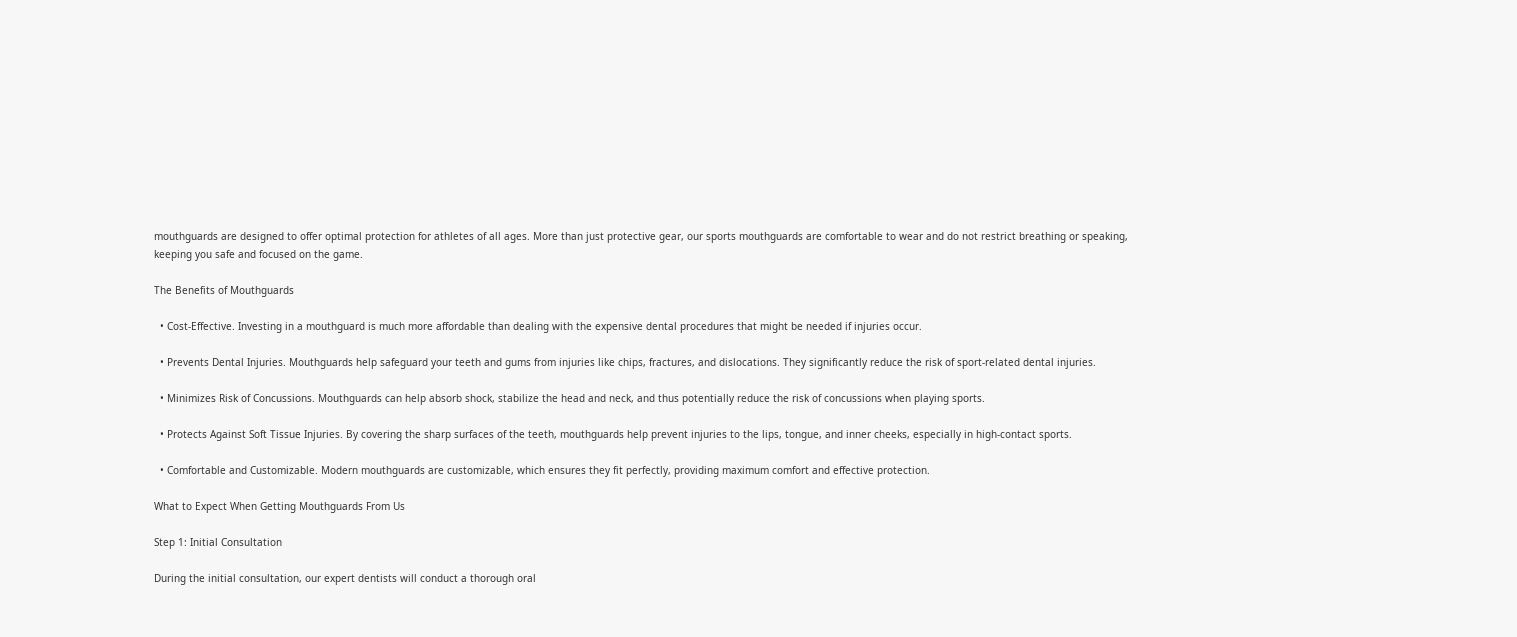mouthguards are designed to offer optimal protection for athletes of all ages. More than just protective gear, our sports mouthguards are comfortable to wear and do not restrict breathing or speaking, keeping you safe and focused on the game.

The Benefits of Mouthguards

  • Cost-Effective. Investing in a mouthguard is much more affordable than dealing with the expensive dental procedures that might be needed if injuries occur.

  • Prevents Dental Injuries. Mouthguards help safeguard your teeth and gums from injuries like chips, fractures, and dislocations. They significantly reduce the risk of sport-related dental injuries.

  • Minimizes Risk of Concussions. Mouthguards can help absorb shock, stabilize the head and neck, and thus potentially reduce the risk of concussions when playing sports.

  • Protects Against Soft Tissue Injuries. By covering the sharp surfaces of the teeth, mouthguards help prevent injuries to the lips, tongue, and inner cheeks, especially in high-contact sports.

  • Comfortable and Customizable. Modern mouthguards are customizable, which ensures they fit perfectly, providing maximum comfort and effective protection.

What to Expect When Getting Mouthguards From Us

Step 1: Initial Consultation

During the initial consultation, our expert dentists will conduct a thorough oral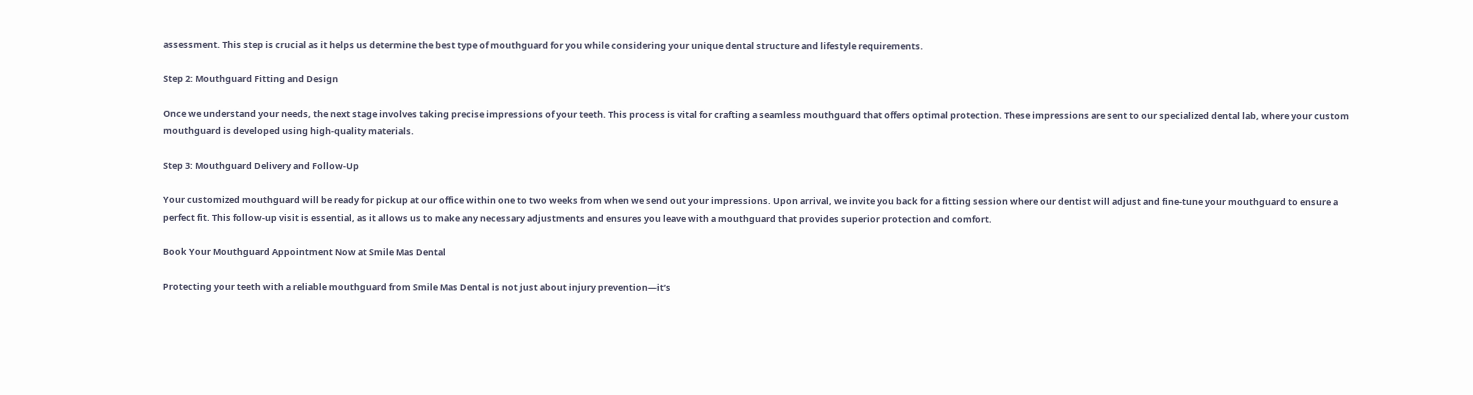assessment. This step is crucial as it helps us determine the best type of mouthguard for you while considering your unique dental structure and lifestyle requirements.

Step 2: Mouthguard Fitting and Design

Once we understand your needs, the next stage involves taking precise impressions of your teeth. This process is vital for crafting a seamless mouthguard that offers optimal protection. These impressions are sent to our specialized dental lab, where your custom mouthguard is developed using high-quality materials.

Step 3: Mouthguard Delivery and Follow-Up

Your customized mouthguard will be ready for pickup at our office within one to two weeks from when we send out your impressions. Upon arrival, we invite you back for a fitting session where our dentist will adjust and fine-tune your mouthguard to ensure a perfect fit. This follow-up visit is essential, as it allows us to make any necessary adjustments and ensures you leave with a mouthguard that provides superior protection and comfort.

Book Your Mouthguard Appointment Now at Smile Mas Dental

Protecting your teeth with a reliable mouthguard from Smile Mas Dental is not just about injury prevention—it’s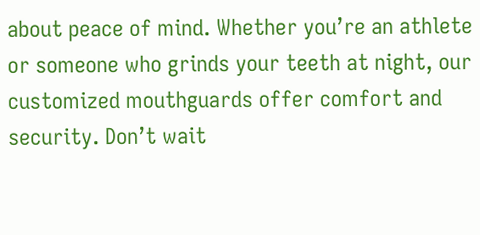about peace of mind. Whether you’re an athlete or someone who grinds your teeth at night, our customized mouthguards offer comfort and security. Don’t wait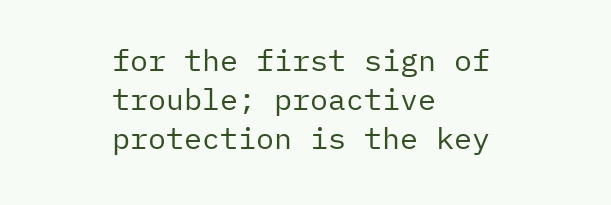for the first sign of trouble; proactive protection is the key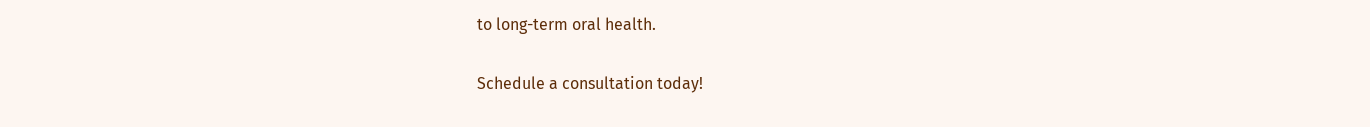to long-term oral health.

Schedule a consultation today!